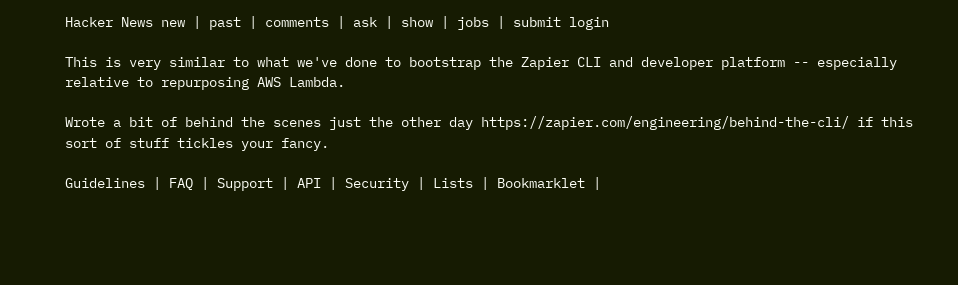Hacker News new | past | comments | ask | show | jobs | submit login

This is very similar to what we've done to bootstrap the Zapier CLI and developer platform -- especially relative to repurposing AWS Lambda.

Wrote a bit of behind the scenes just the other day https://zapier.com/engineering/behind-the-cli/ if this sort of stuff tickles your fancy.

Guidelines | FAQ | Support | API | Security | Lists | Bookmarklet |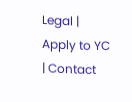Legal | Apply to YC | Contact